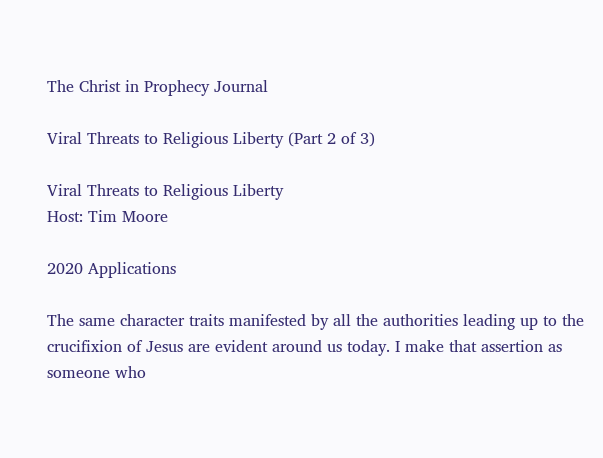The Christ in Prophecy Journal

Viral Threats to Religious Liberty (Part 2 of 3)

Viral Threats to Religious Liberty
Host: Tim Moore

2020 Applications

The same character traits manifested by all the authorities leading up to the crucifixion of Jesus are evident around us today. I make that assertion as someone who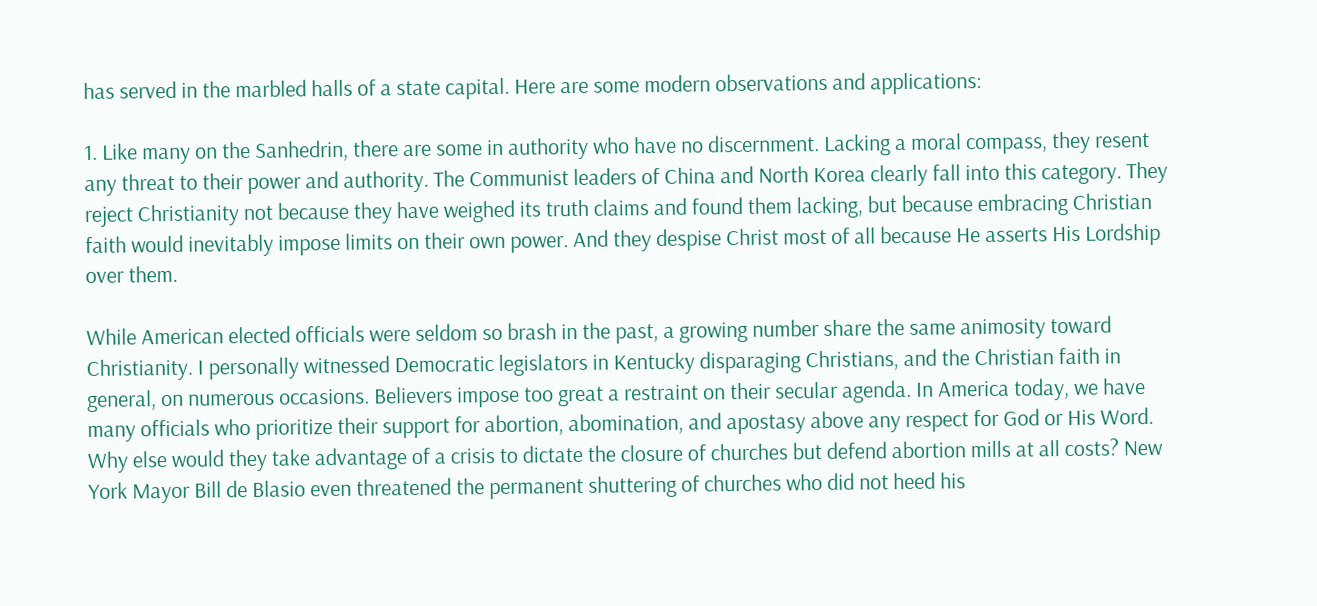has served in the marbled halls of a state capital. Here are some modern observations and applications:

1. Like many on the Sanhedrin, there are some in authority who have no discernment. Lacking a moral compass, they resent any threat to their power and authority. The Communist leaders of China and North Korea clearly fall into this category. They reject Christianity not because they have weighed its truth claims and found them lacking, but because embracing Christian faith would inevitably impose limits on their own power. And they despise Christ most of all because He asserts His Lordship over them.

While American elected officials were seldom so brash in the past, a growing number share the same animosity toward Christianity. I personally witnessed Democratic legislators in Kentucky disparaging Christians, and the Christian faith in general, on numerous occasions. Believers impose too great a restraint on their secular agenda. In America today, we have many officials who prioritize their support for abortion, abomination, and apostasy above any respect for God or His Word. Why else would they take advantage of a crisis to dictate the closure of churches but defend abortion mills at all costs? New York Mayor Bill de Blasio even threatened the permanent shuttering of churches who did not heed his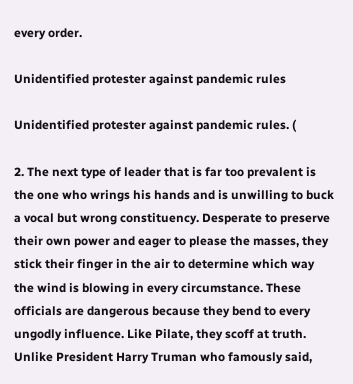every order.

Unidentified protester against pandemic rules

Unidentified protester against pandemic rules. (

2. The next type of leader that is far too prevalent is the one who wrings his hands and is unwilling to buck a vocal but wrong constituency. Desperate to preserve their own power and eager to please the masses, they stick their finger in the air to determine which way the wind is blowing in every circumstance. These officials are dangerous because they bend to every ungodly influence. Like Pilate, they scoff at truth. Unlike President Harry Truman who famously said,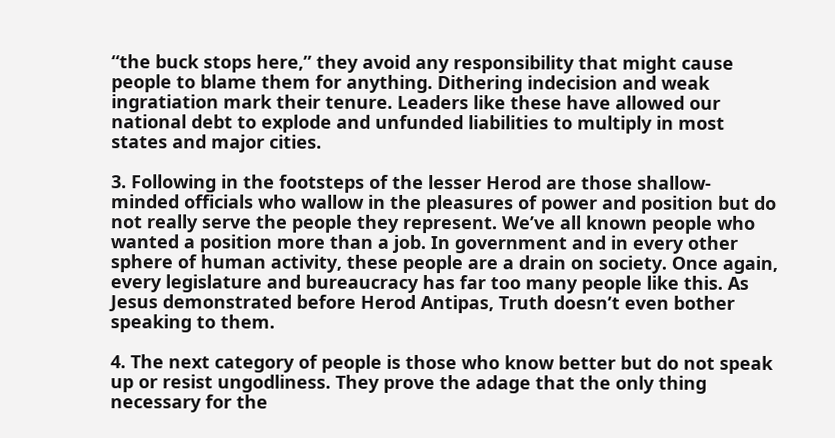“the buck stops here,” they avoid any responsibility that might cause people to blame them for anything. Dithering indecision and weak ingratiation mark their tenure. Leaders like these have allowed our national debt to explode and unfunded liabilities to multiply in most states and major cities.

3. Following in the footsteps of the lesser Herod are those shallow-minded officials who wallow in the pleasures of power and position but do not really serve the people they represent. We’ve all known people who wanted a position more than a job. In government and in every other sphere of human activity, these people are a drain on society. Once again, every legislature and bureaucracy has far too many people like this. As Jesus demonstrated before Herod Antipas, Truth doesn’t even bother speaking to them.

4. The next category of people is those who know better but do not speak up or resist ungodliness. They prove the adage that the only thing necessary for the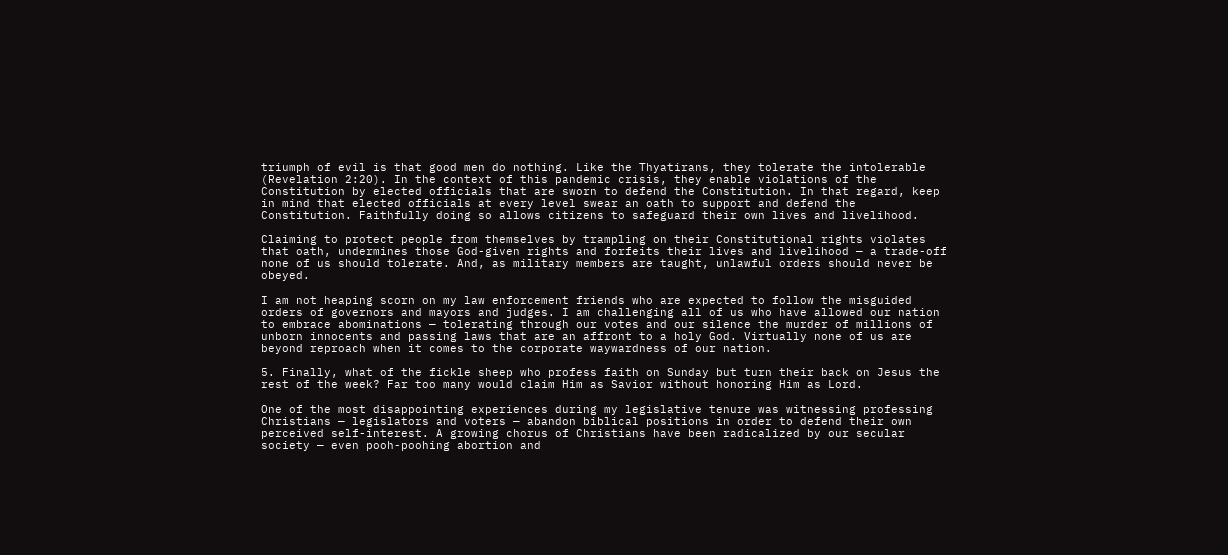triumph of evil is that good men do nothing. Like the Thyatirans, they tolerate the intolerable (Revelation 2:20). In the context of this pandemic crisis, they enable violations of the Constitution by elected officials that are sworn to defend the Constitution. In that regard, keep in mind that elected officials at every level swear an oath to support and defend the Constitution. Faithfully doing so allows citizens to safeguard their own lives and livelihood.

Claiming to protect people from themselves by trampling on their Constitutional rights violates that oath, undermines those God-given rights and forfeits their lives and livelihood — a trade-off none of us should tolerate. And, as military members are taught, unlawful orders should never be obeyed.

I am not heaping scorn on my law enforcement friends who are expected to follow the misguided orders of governors and mayors and judges. I am challenging all of us who have allowed our nation to embrace abominations — tolerating through our votes and our silence the murder of millions of unborn innocents and passing laws that are an affront to a holy God. Virtually none of us are beyond reproach when it comes to the corporate waywardness of our nation.

5. Finally, what of the fickle sheep who profess faith on Sunday but turn their back on Jesus the rest of the week? Far too many would claim Him as Savior without honoring Him as Lord.

One of the most disappointing experiences during my legislative tenure was witnessing professing Christians — legislators and voters — abandon biblical positions in order to defend their own perceived self-interest. A growing chorus of Christians have been radicalized by our secular society — even pooh-poohing abortion and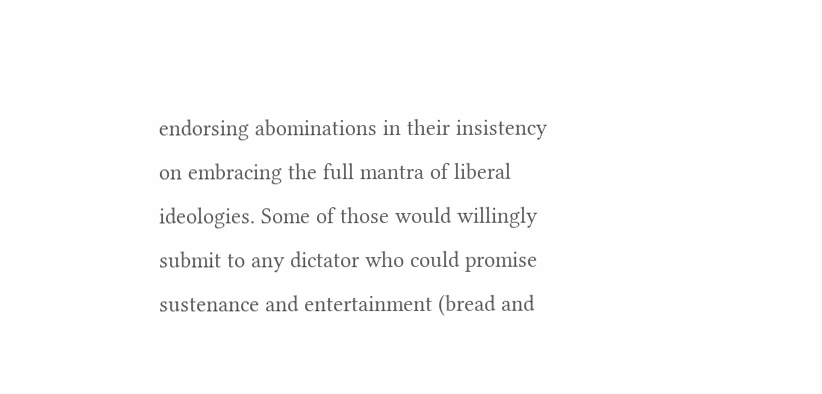endorsing abominations in their insistency on embracing the full mantra of liberal ideologies. Some of those would willingly submit to any dictator who could promise sustenance and entertainment (bread and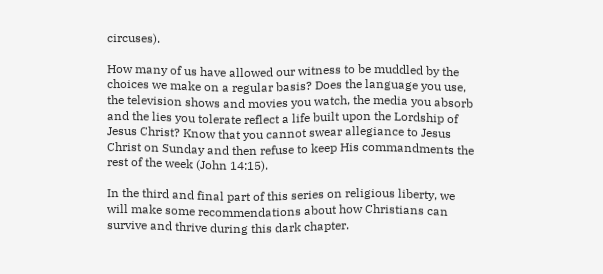circuses).

How many of us have allowed our witness to be muddled by the choices we make on a regular basis? Does the language you use, the television shows and movies you watch, the media you absorb and the lies you tolerate reflect a life built upon the Lordship of Jesus Christ? Know that you cannot swear allegiance to Jesus Christ on Sunday and then refuse to keep His commandments the rest of the week (John 14:15).

In the third and final part of this series on religious liberty, we will make some recommendations about how Christians can survive and thrive during this dark chapter.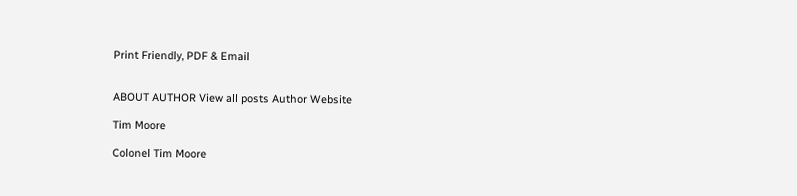Print Friendly, PDF & Email


ABOUT AUTHOR View all posts Author Website

Tim Moore

Colonel Tim Moore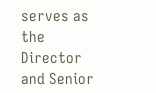serves as the Director and Senior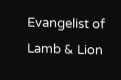Evangelist of Lamb & Lion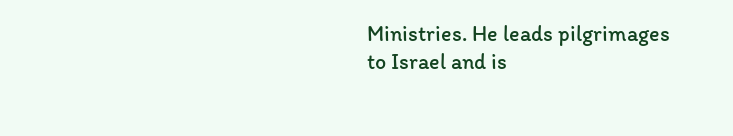Ministries. He leads pilgrimages to Israel and is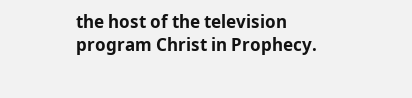the host of the television program Christ in Prophecy.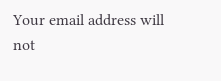Your email address will not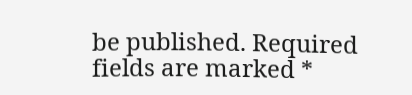be published. Required fields are marked *